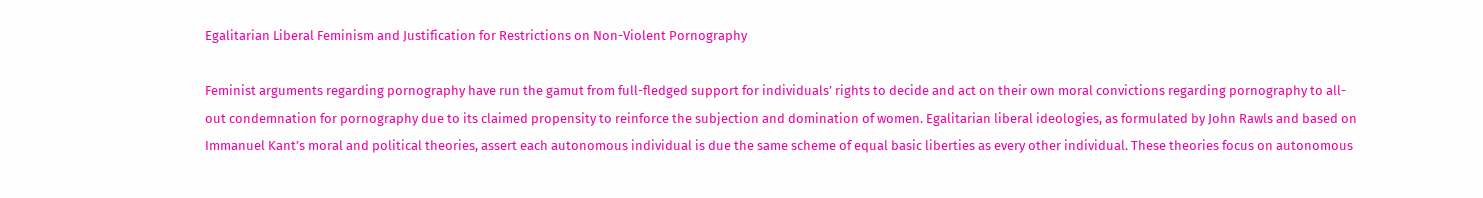Egalitarian Liberal Feminism and Justification for Restrictions on Non-Violent Pornography

Feminist arguments regarding pornography have run the gamut from full-fledged support for individuals’ rights to decide and act on their own moral convictions regarding pornography to all-out condemnation for pornography due to its claimed propensity to reinforce the subjection and domination of women. Egalitarian liberal ideologies, as formulated by John Rawls and based on Immanuel Kant’s moral and political theories, assert each autonomous individual is due the same scheme of equal basic liberties as every other individual. These theories focus on autonomous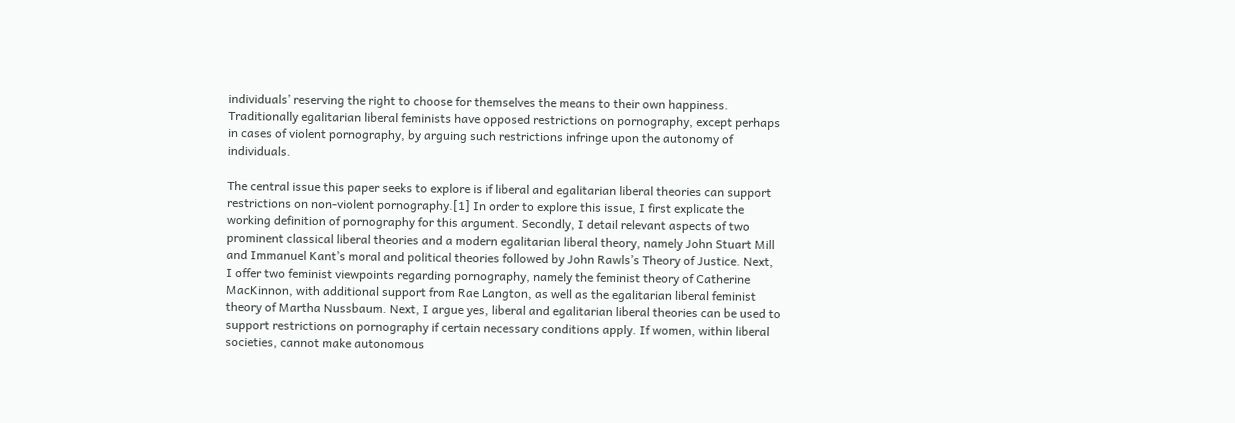individuals’ reserving the right to choose for themselves the means to their own happiness. Traditionally egalitarian liberal feminists have opposed restrictions on pornography, except perhaps in cases of violent pornography, by arguing such restrictions infringe upon the autonomy of individuals.

The central issue this paper seeks to explore is if liberal and egalitarian liberal theories can support restrictions on non-violent pornography.[1] In order to explore this issue, I first explicate the working definition of pornography for this argument. Secondly, I detail relevant aspects of two prominent classical liberal theories and a modern egalitarian liberal theory, namely John Stuart Mill and Immanuel Kant’s moral and political theories followed by John Rawls’s Theory of Justice. Next, I offer two feminist viewpoints regarding pornography, namely the feminist theory of Catherine MacKinnon, with additional support from Rae Langton, as well as the egalitarian liberal feminist theory of Martha Nussbaum. Next, I argue yes, liberal and egalitarian liberal theories can be used to support restrictions on pornography if certain necessary conditions apply. If women, within liberal societies, cannot make autonomous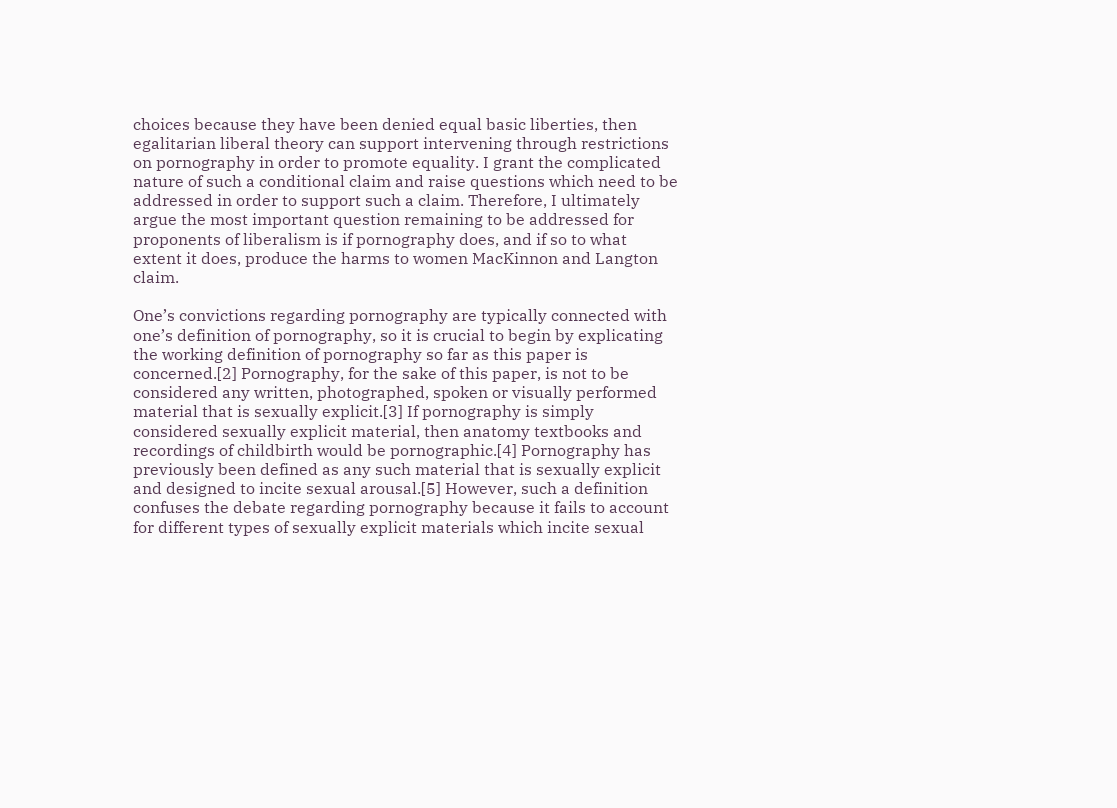choices because they have been denied equal basic liberties, then egalitarian liberal theory can support intervening through restrictions on pornography in order to promote equality. I grant the complicated nature of such a conditional claim and raise questions which need to be addressed in order to support such a claim. Therefore, I ultimately argue the most important question remaining to be addressed for proponents of liberalism is if pornography does, and if so to what extent it does, produce the harms to women MacKinnon and Langton claim.

One’s convictions regarding pornography are typically connected with one’s definition of pornography, so it is crucial to begin by explicating the working definition of pornography so far as this paper is concerned.[2] Pornography, for the sake of this paper, is not to be considered any written, photographed, spoken or visually performed material that is sexually explicit.[3] If pornography is simply considered sexually explicit material, then anatomy textbooks and recordings of childbirth would be pornographic.[4] Pornography has previously been defined as any such material that is sexually explicit and designed to incite sexual arousal.[5] However, such a definition confuses the debate regarding pornography because it fails to account for different types of sexually explicit materials which incite sexual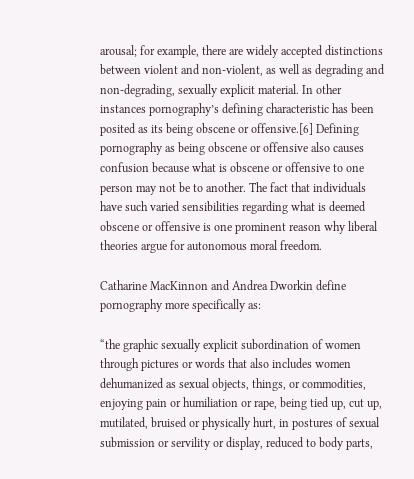arousal; for example, there are widely accepted distinctions between violent and non-violent, as well as degrading and non-degrading, sexually explicit material. In other instances pornography’s defining characteristic has been posited as its being obscene or offensive.[6] Defining pornography as being obscene or offensive also causes confusion because what is obscene or offensive to one person may not be to another. The fact that individuals have such varied sensibilities regarding what is deemed obscene or offensive is one prominent reason why liberal theories argue for autonomous moral freedom.

Catharine MacKinnon and Andrea Dworkin define pornography more specifically as:

“the graphic sexually explicit subordination of women through pictures or words that also includes women dehumanized as sexual objects, things, or commodities, enjoying pain or humiliation or rape, being tied up, cut up, mutilated, bruised or physically hurt, in postures of sexual submission or servility or display, reduced to body parts,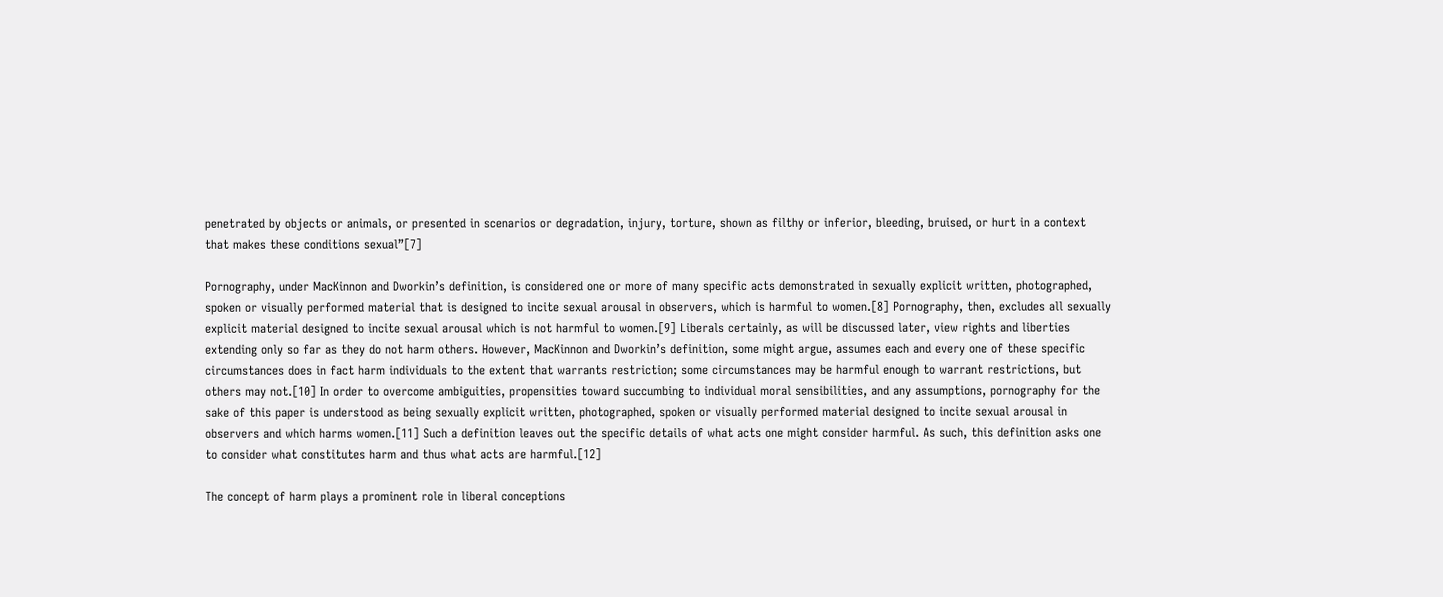penetrated by objects or animals, or presented in scenarios or degradation, injury, torture, shown as filthy or inferior, bleeding, bruised, or hurt in a context that makes these conditions sexual”[7]

Pornography, under MacKinnon and Dworkin’s definition, is considered one or more of many specific acts demonstrated in sexually explicit written, photographed, spoken or visually performed material that is designed to incite sexual arousal in observers, which is harmful to women.[8] Pornography, then, excludes all sexually explicit material designed to incite sexual arousal which is not harmful to women.[9] Liberals certainly, as will be discussed later, view rights and liberties extending only so far as they do not harm others. However, MacKinnon and Dworkin’s definition, some might argue, assumes each and every one of these specific circumstances does in fact harm individuals to the extent that warrants restriction; some circumstances may be harmful enough to warrant restrictions, but others may not.[10] In order to overcome ambiguities, propensities toward succumbing to individual moral sensibilities, and any assumptions, pornography for the sake of this paper is understood as being sexually explicit written, photographed, spoken or visually performed material designed to incite sexual arousal in observers and which harms women.[11] Such a definition leaves out the specific details of what acts one might consider harmful. As such, this definition asks one to consider what constitutes harm and thus what acts are harmful.[12]

The concept of harm plays a prominent role in liberal conceptions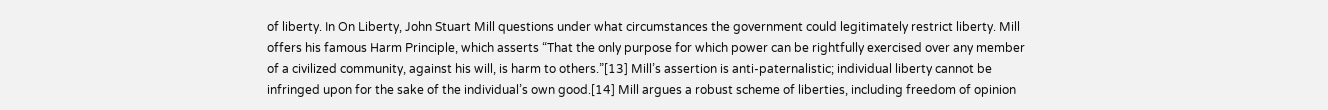of liberty. In On Liberty, John Stuart Mill questions under what circumstances the government could legitimately restrict liberty. Mill offers his famous Harm Principle, which asserts “That the only purpose for which power can be rightfully exercised over any member of a civilized community, against his will, is harm to others.”[13] Mill’s assertion is anti-paternalistic; individual liberty cannot be infringed upon for the sake of the individual’s own good.[14] Mill argues a robust scheme of liberties, including freedom of opinion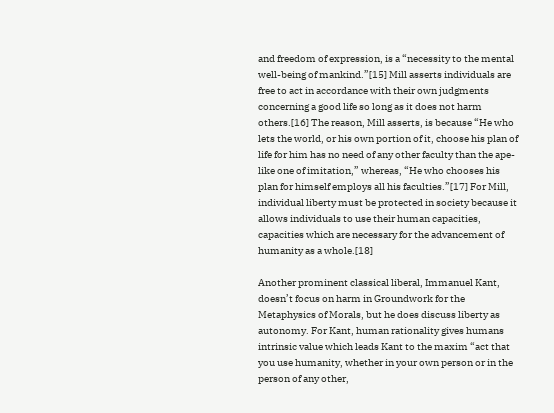and freedom of expression, is a “necessity to the mental well-being of mankind.”[15] Mill asserts individuals are free to act in accordance with their own judgments concerning a good life so long as it does not harm others.[16] The reason, Mill asserts, is because “He who lets the world, or his own portion of it, choose his plan of life for him has no need of any other faculty than the ape-like one of imitation,” whereas, “He who chooses his plan for himself employs all his faculties.”[17] For Mill, individual liberty must be protected in society because it allows individuals to use their human capacities, capacities which are necessary for the advancement of humanity as a whole.[18]

Another prominent classical liberal, Immanuel Kant, doesn’t focus on harm in Groundwork for the Metaphysics of Morals, but he does discuss liberty as autonomy. For Kant, human rationality gives humans intrinsic value which leads Kant to the maxim “act that you use humanity, whether in your own person or in the person of any other,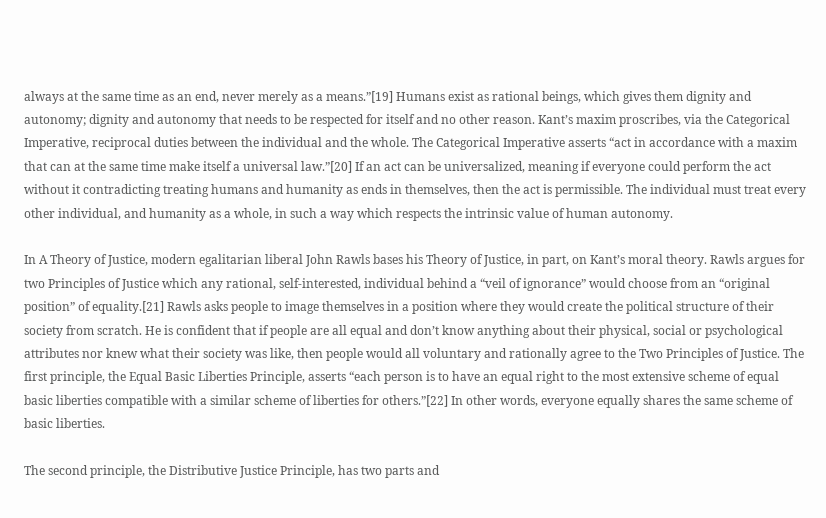always at the same time as an end, never merely as a means.”[19] Humans exist as rational beings, which gives them dignity and autonomy; dignity and autonomy that needs to be respected for itself and no other reason. Kant’s maxim proscribes, via the Categorical Imperative, reciprocal duties between the individual and the whole. The Categorical Imperative asserts “act in accordance with a maxim that can at the same time make itself a universal law.”[20] If an act can be universalized, meaning if everyone could perform the act without it contradicting treating humans and humanity as ends in themselves, then the act is permissible. The individual must treat every other individual, and humanity as a whole, in such a way which respects the intrinsic value of human autonomy.

In A Theory of Justice, modern egalitarian liberal John Rawls bases his Theory of Justice, in part, on Kant’s moral theory. Rawls argues for two Principles of Justice which any rational, self-interested, individual behind a “veil of ignorance” would choose from an “original position” of equality.[21] Rawls asks people to image themselves in a position where they would create the political structure of their society from scratch. He is confident that if people are all equal and don’t know anything about their physical, social or psychological attributes nor knew what their society was like, then people would all voluntary and rationally agree to the Two Principles of Justice. The first principle, the Equal Basic Liberties Principle, asserts “each person is to have an equal right to the most extensive scheme of equal basic liberties compatible with a similar scheme of liberties for others.”[22] In other words, everyone equally shares the same scheme of basic liberties.

The second principle, the Distributive Justice Principle, has two parts and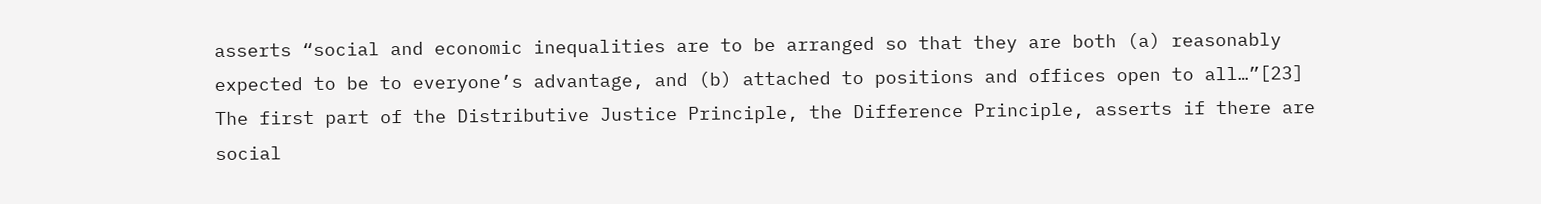asserts “social and economic inequalities are to be arranged so that they are both (a) reasonably expected to be to everyone’s advantage, and (b) attached to positions and offices open to all…”[23] The first part of the Distributive Justice Principle, the Difference Principle, asserts if there are social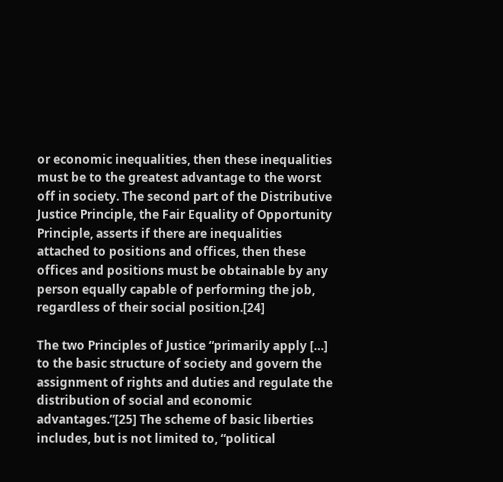or economic inequalities, then these inequalities must be to the greatest advantage to the worst off in society. The second part of the Distributive Justice Principle, the Fair Equality of Opportunity Principle, asserts if there are inequalities attached to positions and offices, then these offices and positions must be obtainable by any person equally capable of performing the job, regardless of their social position.[24]

The two Principles of Justice “primarily apply […] to the basic structure of society and govern the assignment of rights and duties and regulate the distribution of social and economic advantages.”[25] The scheme of basic liberties includes, but is not limited to, “political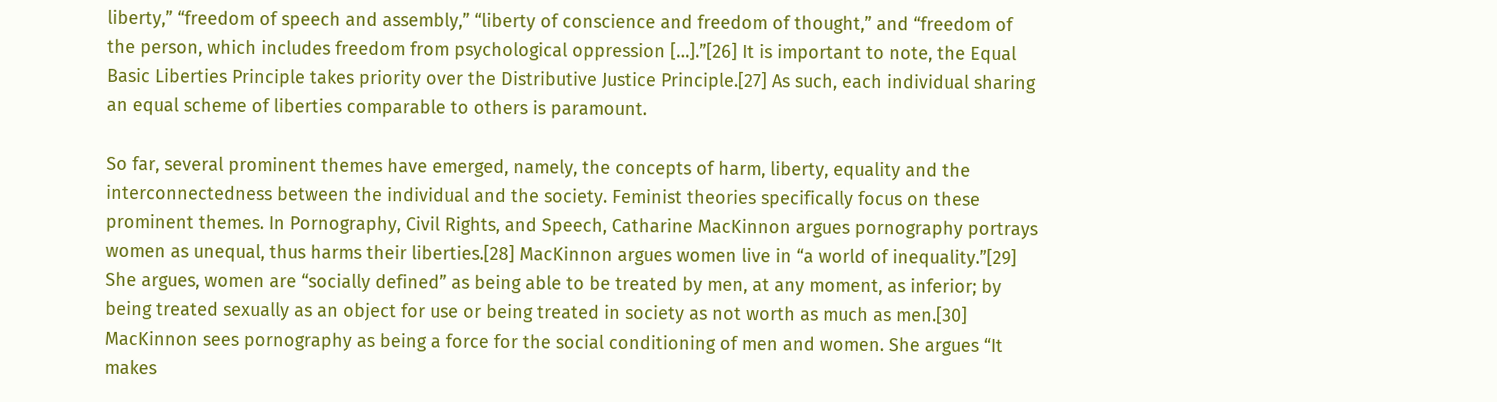liberty,” “freedom of speech and assembly,” “liberty of conscience and freedom of thought,” and “freedom of the person, which includes freedom from psychological oppression […].”[26] It is important to note, the Equal Basic Liberties Principle takes priority over the Distributive Justice Principle.[27] As such, each individual sharing an equal scheme of liberties comparable to others is paramount.

So far, several prominent themes have emerged, namely, the concepts of harm, liberty, equality and the interconnectedness between the individual and the society. Feminist theories specifically focus on these prominent themes. In Pornography, Civil Rights, and Speech, Catharine MacKinnon argues pornography portrays women as unequal, thus harms their liberties.[28] MacKinnon argues women live in “a world of inequality.”[29] She argues, women are “socially defined” as being able to be treated by men, at any moment, as inferior; by being treated sexually as an object for use or being treated in society as not worth as much as men.[30] MacKinnon sees pornography as being a force for the social conditioning of men and women. She argues “It makes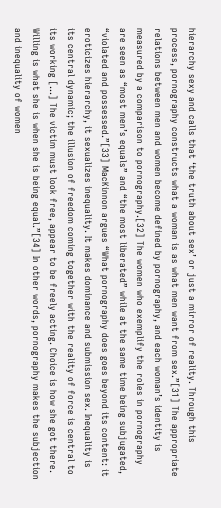hierarchy sexy and calls that ‘the truth about sex’ or just a mirror of reality. Through this process, pornography constructs what a woman is as what men want from sex.”[31] The appropriate relations between men and women become defined by pornography, and each woman’s identity is measured by a comparison to pornography.[32] The women who exemplify the roles in pornography are seen as “most men’s equals” and “the most liberated” while at the same time being subjugated, “violated and possessed.”[33] MacKinnon argues “What pornography does goes beyond its content: it eroticizes hierarchy, it sexualizes inequality. It makes dominance and submission sex. Inequality is its central dynamic; the illusion of freedom coming together with the reality of force is central to its working […] The victim must look free, appear to be freely acting. Choice is how she got there. Willing is what she is when she is being equal.”[34] In other words, pornography makes the subjection and inequality of women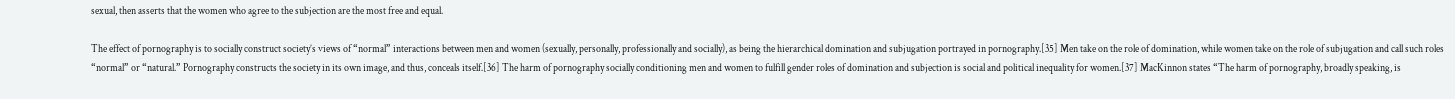sexual, then asserts that the women who agree to the subjection are the most free and equal.

The effect of pornography is to socially construct society’s views of “normal” interactions between men and women (sexually, personally, professionally and socially), as being the hierarchical domination and subjugation portrayed in pornography.[35] Men take on the role of domination, while women take on the role of subjugation and call such roles “normal” or “natural.” Pornography constructs the society in its own image, and thus, conceals itself.[36] The harm of pornography socially conditioning men and women to fulfill gender roles of domination and subjection is social and political inequality for women.[37] MacKinnon states “The harm of pornography, broadly speaking, is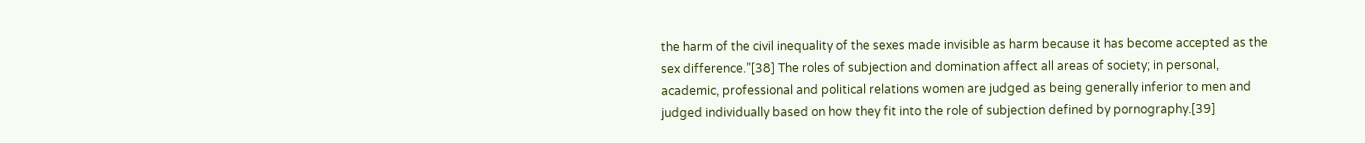the harm of the civil inequality of the sexes made invisible as harm because it has become accepted as the sex difference.”[38] The roles of subjection and domination affect all areas of society; in personal, academic, professional and political relations women are judged as being generally inferior to men and judged individually based on how they fit into the role of subjection defined by pornography.[39]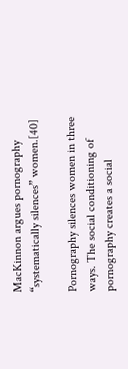MacKinnon argues pornography “systematically silences” women.[40]

Pornography silences women in three ways. The social conditioning of pornography creates a social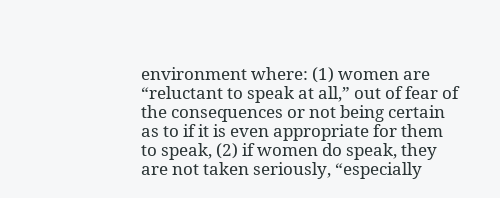environment where: (1) women are “reluctant to speak at all,” out of fear of the consequences or not being certain as to if it is even appropriate for them to speak, (2) if women do speak, they are not taken seriously, “especially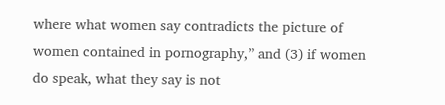where what women say contradicts the picture of women contained in pornography,” and (3) if women do speak, what they say is not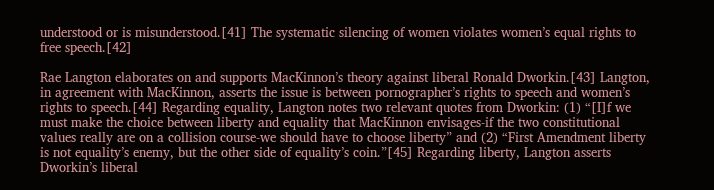understood or is misunderstood.[41] The systematic silencing of women violates women’s equal rights to free speech.[42]

Rae Langton elaborates on and supports MacKinnon’s theory against liberal Ronald Dworkin.[43] Langton, in agreement with MacKinnon, asserts the issue is between pornographer’s rights to speech and women’s rights to speech.[44] Regarding equality, Langton notes two relevant quotes from Dworkin: (1) “[I]f we must make the choice between liberty and equality that MacKinnon envisages-if the two constitutional values really are on a collision course-we should have to choose liberty” and (2) “First Amendment liberty is not equality’s enemy, but the other side of equality’s coin.”[45] Regarding liberty, Langton asserts Dworkin’s liberal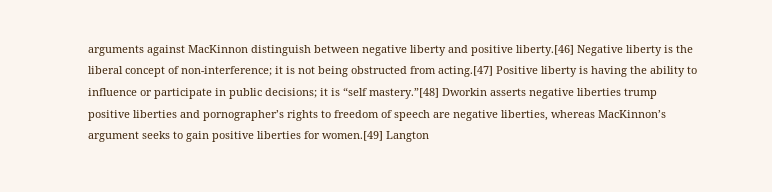arguments against MacKinnon distinguish between negative liberty and positive liberty.[46] Negative liberty is the liberal concept of non-interference; it is not being obstructed from acting.[47] Positive liberty is having the ability to influence or participate in public decisions; it is “self mastery.”[48] Dworkin asserts negative liberties trump positive liberties and pornographer’s rights to freedom of speech are negative liberties, whereas MacKinnon’s argument seeks to gain positive liberties for women.[49] Langton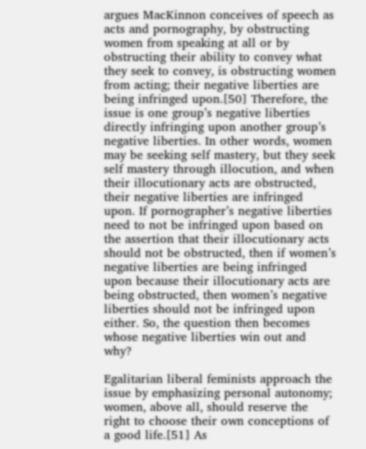argues MacKinnon conceives of speech as acts and pornography, by obstructing women from speaking at all or by obstructing their ability to convey what they seek to convey, is obstructing women from acting; their negative liberties are being infringed upon.[50] Therefore, the issue is one group’s negative liberties directly infringing upon another group’s negative liberties. In other words, women may be seeking self mastery, but they seek self mastery through illocution, and when their illocutionary acts are obstructed, their negative liberties are infringed upon. If pornographer’s negative liberties need to not be infringed upon based on the assertion that their illocutionary acts should not be obstructed, then if women’s negative liberties are being infringed upon because their illocutionary acts are being obstructed, then women’s negative liberties should not be infringed upon either. So, the question then becomes whose negative liberties win out and why?

Egalitarian liberal feminists approach the issue by emphasizing personal autonomy; women, above all, should reserve the right to choose their own conceptions of a good life.[51] As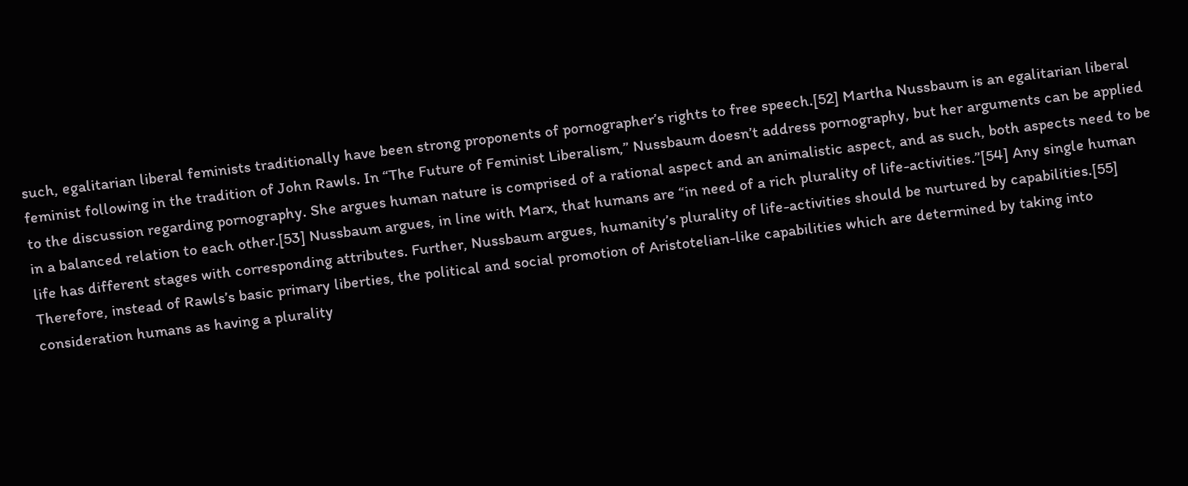such, egalitarian liberal feminists traditionally have been strong proponents of pornographer’s rights to free speech.[52] Martha Nussbaum is an egalitarian liberal feminist following in the tradition of John Rawls. In “The Future of Feminist Liberalism,” Nussbaum doesn’t address pornography, but her arguments can be applied to the discussion regarding pornography. She argues human nature is comprised of a rational aspect and an animalistic aspect, and as such, both aspects need to be in a balanced relation to each other.[53] Nussbaum argues, in line with Marx, that humans are “in need of a rich plurality of life-activities.”[54] Any single human life has different stages with corresponding attributes. Further, Nussbaum argues, humanity’s plurality of life-activities should be nurtured by capabilities.[55] Therefore, instead of Rawls’s basic primary liberties, the political and social promotion of Aristotelian-like capabilities which are determined by taking into consideration humans as having a plurality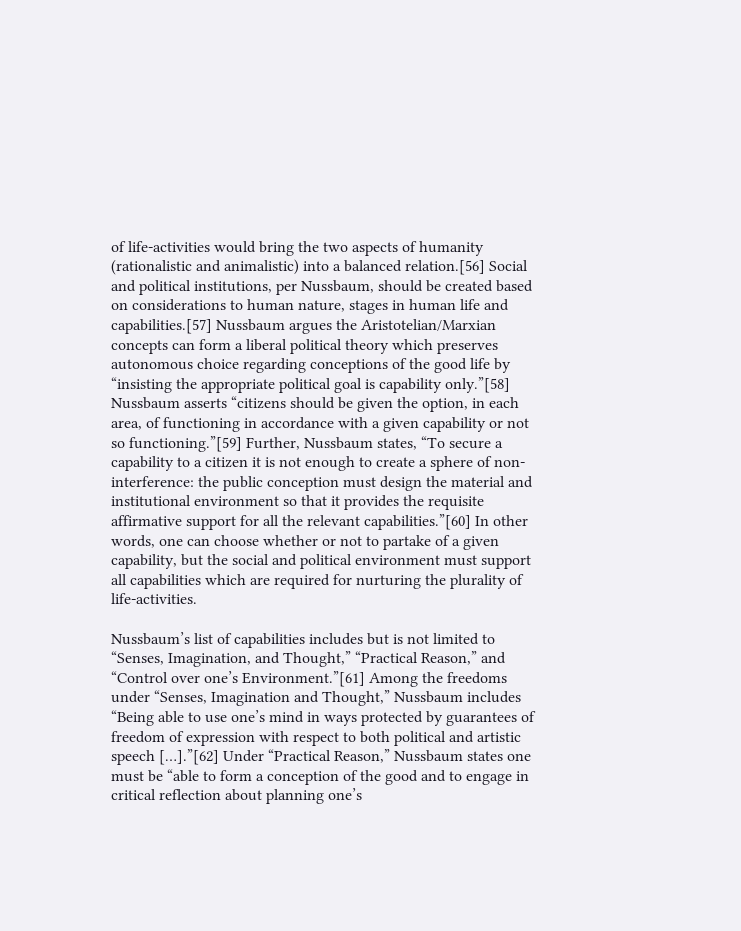of life-activities would bring the two aspects of humanity (rationalistic and animalistic) into a balanced relation.[56] Social and political institutions, per Nussbaum, should be created based on considerations to human nature, stages in human life and capabilities.[57] Nussbaum argues the Aristotelian/Marxian concepts can form a liberal political theory which preserves autonomous choice regarding conceptions of the good life by “insisting the appropriate political goal is capability only.”[58] Nussbaum asserts “citizens should be given the option, in each area, of functioning in accordance with a given capability or not so functioning.”[59] Further, Nussbaum states, “To secure a capability to a citizen it is not enough to create a sphere of non-interference: the public conception must design the material and institutional environment so that it provides the requisite affirmative support for all the relevant capabilities.”[60] In other words, one can choose whether or not to partake of a given capability, but the social and political environment must support all capabilities which are required for nurturing the plurality of life-activities.

Nussbaum’s list of capabilities includes but is not limited to “Senses, Imagination, and Thought,” “Practical Reason,” and “Control over one’s Environment.”[61] Among the freedoms under “Senses, Imagination and Thought,” Nussbaum includes “Being able to use one’s mind in ways protected by guarantees of freedom of expression with respect to both political and artistic speech […].”[62] Under “Practical Reason,” Nussbaum states one must be “able to form a conception of the good and to engage in critical reflection about planning one’s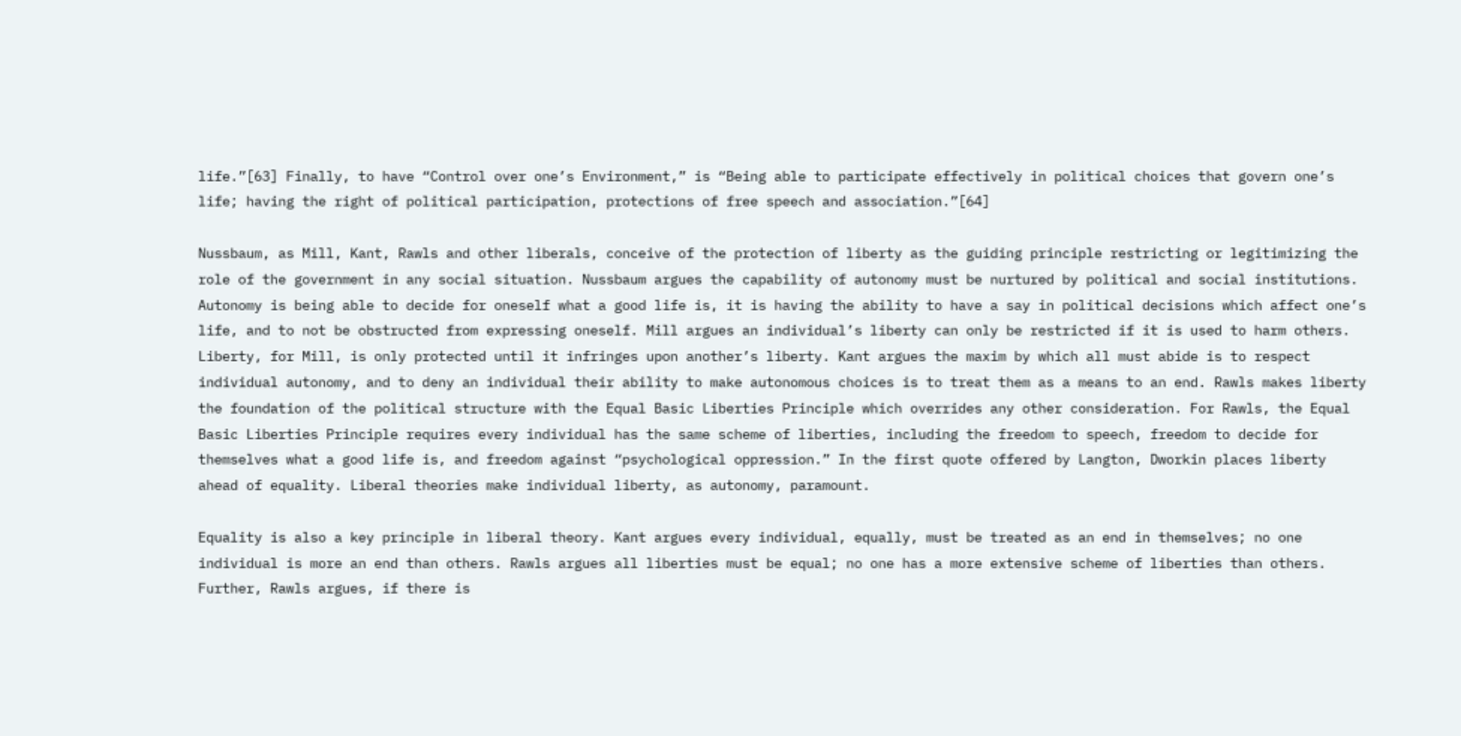life.”[63] Finally, to have “Control over one’s Environment,” is “Being able to participate effectively in political choices that govern one’s life; having the right of political participation, protections of free speech and association.”[64]

Nussbaum, as Mill, Kant, Rawls and other liberals, conceive of the protection of liberty as the guiding principle restricting or legitimizing the role of the government in any social situation. Nussbaum argues the capability of autonomy must be nurtured by political and social institutions. Autonomy is being able to decide for oneself what a good life is, it is having the ability to have a say in political decisions which affect one’s life, and to not be obstructed from expressing oneself. Mill argues an individual’s liberty can only be restricted if it is used to harm others. Liberty, for Mill, is only protected until it infringes upon another’s liberty. Kant argues the maxim by which all must abide is to respect individual autonomy, and to deny an individual their ability to make autonomous choices is to treat them as a means to an end. Rawls makes liberty the foundation of the political structure with the Equal Basic Liberties Principle which overrides any other consideration. For Rawls, the Equal Basic Liberties Principle requires every individual has the same scheme of liberties, including the freedom to speech, freedom to decide for themselves what a good life is, and freedom against “psychological oppression.” In the first quote offered by Langton, Dworkin places liberty ahead of equality. Liberal theories make individual liberty, as autonomy, paramount.

Equality is also a key principle in liberal theory. Kant argues every individual, equally, must be treated as an end in themselves; no one individual is more an end than others. Rawls argues all liberties must be equal; no one has a more extensive scheme of liberties than others. Further, Rawls argues, if there is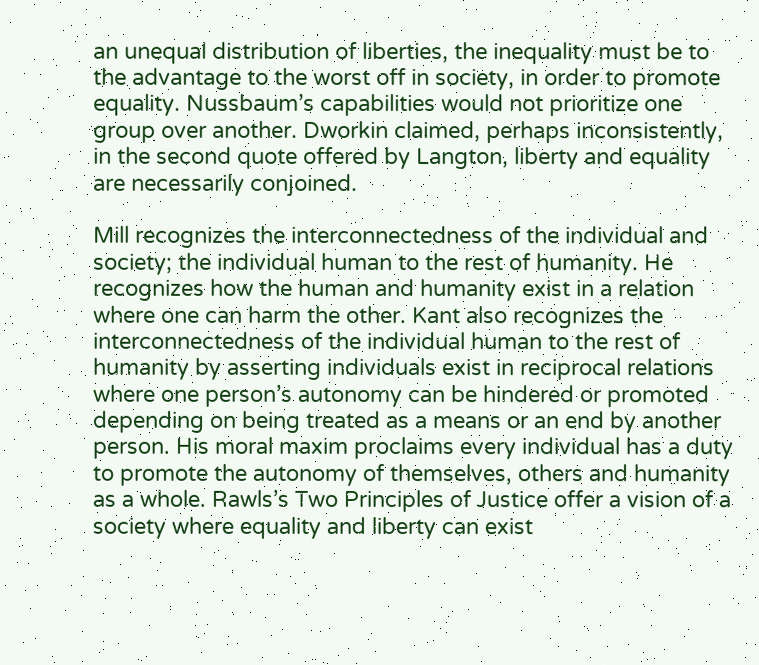an unequal distribution of liberties, the inequality must be to the advantage to the worst off in society, in order to promote equality. Nussbaum’s capabilities would not prioritize one group over another. Dworkin claimed, perhaps inconsistently, in the second quote offered by Langton, liberty and equality are necessarily conjoined.

Mill recognizes the interconnectedness of the individual and society; the individual human to the rest of humanity. He recognizes how the human and humanity exist in a relation where one can harm the other. Kant also recognizes the interconnectedness of the individual human to the rest of humanity by asserting individuals exist in reciprocal relations where one person’s autonomy can be hindered or promoted depending on being treated as a means or an end by another person. His moral maxim proclaims every individual has a duty to promote the autonomy of themselves, others and humanity as a whole. Rawls’s Two Principles of Justice offer a vision of a society where equality and liberty can exist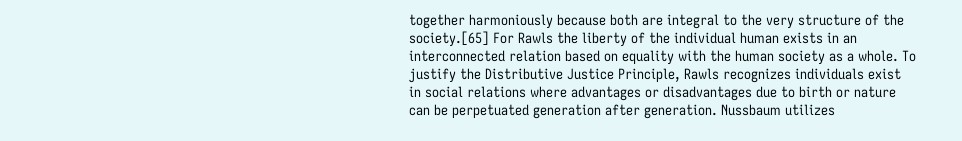together harmoniously because both are integral to the very structure of the society.[65] For Rawls the liberty of the individual human exists in an interconnected relation based on equality with the human society as a whole. To justify the Distributive Justice Principle, Rawls recognizes individuals exist in social relations where advantages or disadvantages due to birth or nature can be perpetuated generation after generation. Nussbaum utilizes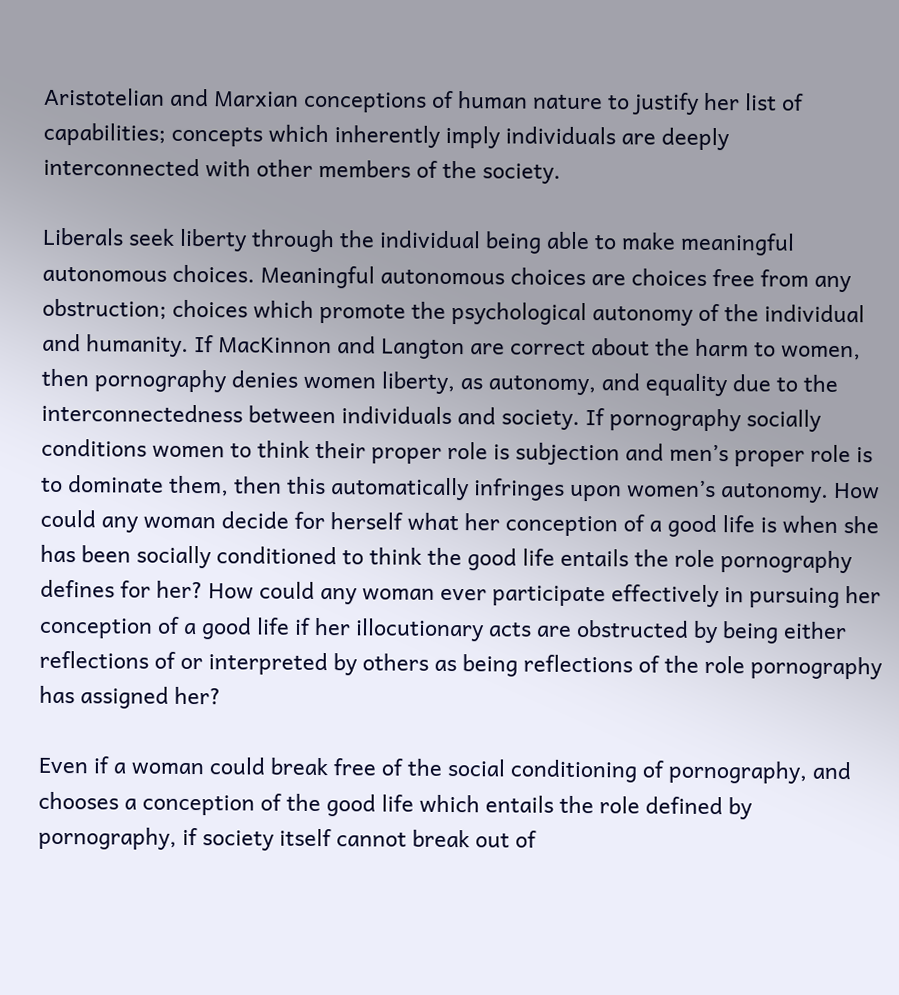Aristotelian and Marxian conceptions of human nature to justify her list of capabilities; concepts which inherently imply individuals are deeply interconnected with other members of the society.

Liberals seek liberty through the individual being able to make meaningful autonomous choices. Meaningful autonomous choices are choices free from any obstruction; choices which promote the psychological autonomy of the individual and humanity. If MacKinnon and Langton are correct about the harm to women, then pornography denies women liberty, as autonomy, and equality due to the interconnectedness between individuals and society. If pornography socially conditions women to think their proper role is subjection and men’s proper role is to dominate them, then this automatically infringes upon women’s autonomy. How could any woman decide for herself what her conception of a good life is when she has been socially conditioned to think the good life entails the role pornography defines for her? How could any woman ever participate effectively in pursuing her conception of a good life if her illocutionary acts are obstructed by being either reflections of or interpreted by others as being reflections of the role pornography has assigned her?

Even if a woman could break free of the social conditioning of pornography, and chooses a conception of the good life which entails the role defined by pornography, if society itself cannot break out of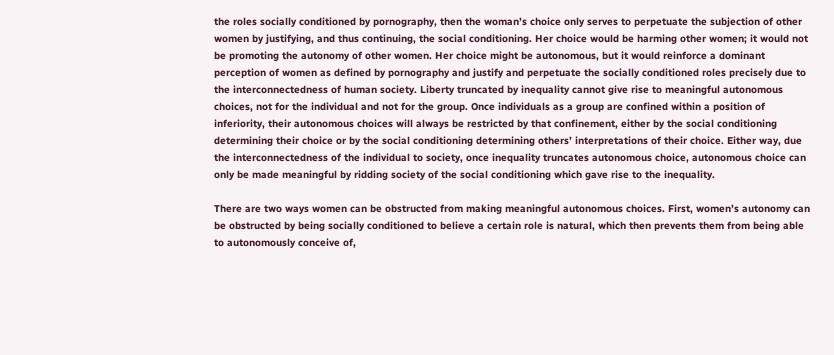the roles socially conditioned by pornography, then the woman’s choice only serves to perpetuate the subjection of other women by justifying, and thus continuing, the social conditioning. Her choice would be harming other women; it would not be promoting the autonomy of other women. Her choice might be autonomous, but it would reinforce a dominant perception of women as defined by pornography and justify and perpetuate the socially conditioned roles precisely due to the interconnectedness of human society. Liberty truncated by inequality cannot give rise to meaningful autonomous choices, not for the individual and not for the group. Once individuals as a group are confined within a position of inferiority, their autonomous choices will always be restricted by that confinement, either by the social conditioning determining their choice or by the social conditioning determining others’ interpretations of their choice. Either way, due the interconnectedness of the individual to society, once inequality truncates autonomous choice, autonomous choice can only be made meaningful by ridding society of the social conditioning which gave rise to the inequality.

There are two ways women can be obstructed from making meaningful autonomous choices. First, women’s autonomy can be obstructed by being socially conditioned to believe a certain role is natural, which then prevents them from being able to autonomously conceive of,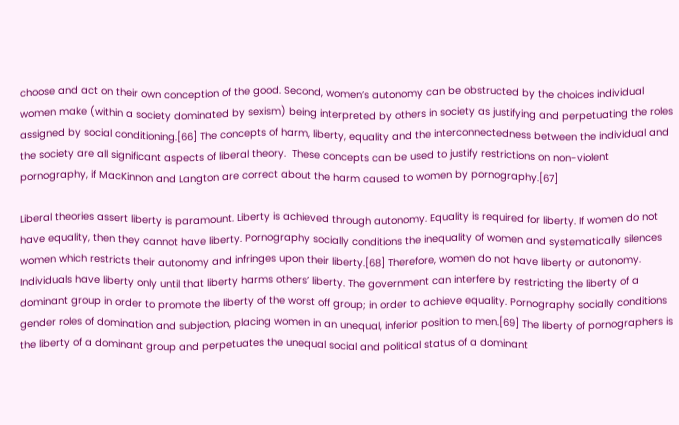choose and act on their own conception of the good. Second, women’s autonomy can be obstructed by the choices individual women make (within a society dominated by sexism) being interpreted by others in society as justifying and perpetuating the roles assigned by social conditioning.[66] The concepts of harm, liberty, equality and the interconnectedness between the individual and the society are all significant aspects of liberal theory.  These concepts can be used to justify restrictions on non-violent pornography, if MacKinnon and Langton are correct about the harm caused to women by pornography.[67]

Liberal theories assert liberty is paramount. Liberty is achieved through autonomy. Equality is required for liberty. If women do not have equality, then they cannot have liberty. Pornography socially conditions the inequality of women and systematically silences women which restricts their autonomy and infringes upon their liberty.[68] Therefore, women do not have liberty or autonomy. Individuals have liberty only until that liberty harms others’ liberty. The government can interfere by restricting the liberty of a dominant group in order to promote the liberty of the worst off group; in order to achieve equality. Pornography socially conditions gender roles of domination and subjection, placing women in an unequal, inferior position to men.[69] The liberty of pornographers is the liberty of a dominant group and perpetuates the unequal social and political status of a dominant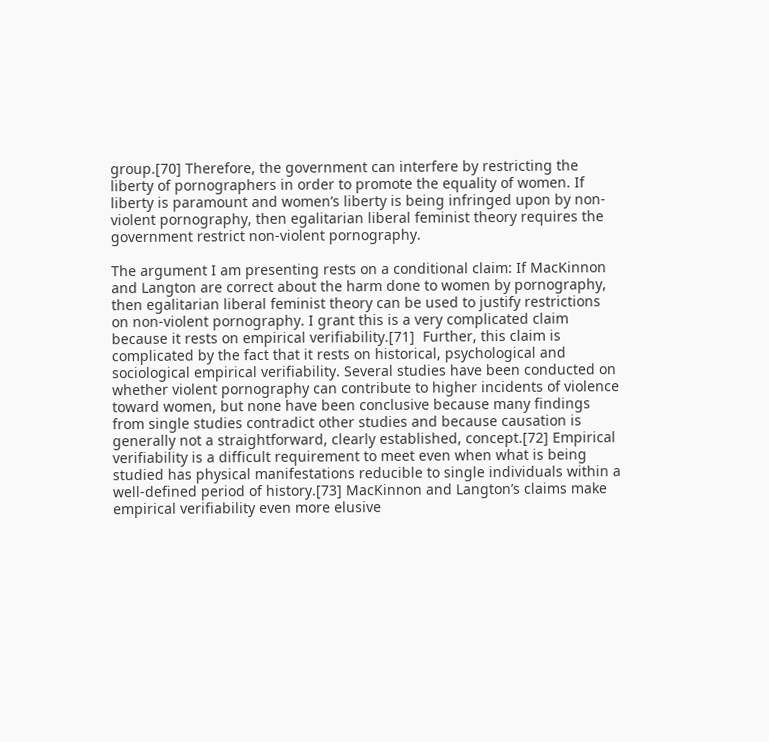group.[70] Therefore, the government can interfere by restricting the liberty of pornographers in order to promote the equality of women. If liberty is paramount and women’s liberty is being infringed upon by non-violent pornography, then egalitarian liberal feminist theory requires the government restrict non-violent pornography.

The argument I am presenting rests on a conditional claim: If MacKinnon and Langton are correct about the harm done to women by pornography, then egalitarian liberal feminist theory can be used to justify restrictions on non-violent pornography. I grant this is a very complicated claim because it rests on empirical verifiability.[71]  Further, this claim is complicated by the fact that it rests on historical, psychological and sociological empirical verifiability. Several studies have been conducted on whether violent pornography can contribute to higher incidents of violence toward women, but none have been conclusive because many findings from single studies contradict other studies and because causation is generally not a straightforward, clearly established, concept.[72] Empirical verifiability is a difficult requirement to meet even when what is being studied has physical manifestations reducible to single individuals within a well-defined period of history.[73] MacKinnon and Langton’s claims make empirical verifiability even more elusive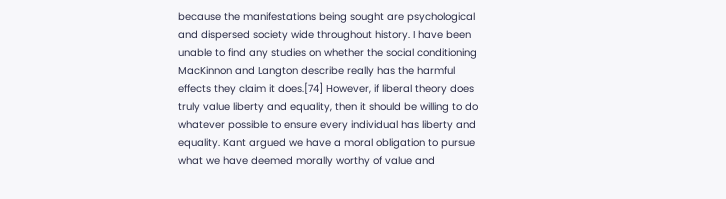because the manifestations being sought are psychological and dispersed society wide throughout history. I have been unable to find any studies on whether the social conditioning MacKinnon and Langton describe really has the harmful effects they claim it does.[74] However, if liberal theory does truly value liberty and equality, then it should be willing to do whatever possible to ensure every individual has liberty and equality. Kant argued we have a moral obligation to pursue what we have deemed morally worthy of value and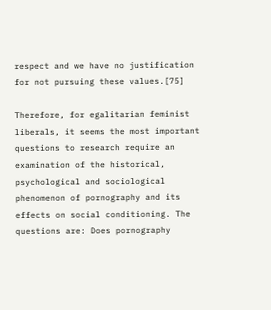respect and we have no justification for not pursuing these values.[75]

Therefore, for egalitarian feminist liberals, it seems the most important questions to research require an examination of the historical, psychological and sociological phenomenon of pornography and its effects on social conditioning. The questions are: Does pornography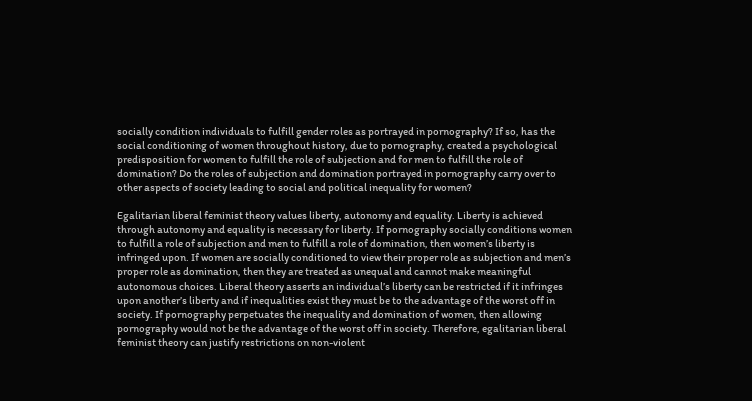socially condition individuals to fulfill gender roles as portrayed in pornography? If so, has the social conditioning of women throughout history, due to pornography, created a psychological predisposition for women to fulfill the role of subjection and for men to fulfill the role of domination? Do the roles of subjection and domination portrayed in pornography carry over to other aspects of society leading to social and political inequality for women?

Egalitarian liberal feminist theory values liberty, autonomy and equality. Liberty is achieved through autonomy and equality is necessary for liberty. If pornography socially conditions women to fulfill a role of subjection and men to fulfill a role of domination, then women’s liberty is infringed upon. If women are socially conditioned to view their proper role as subjection and men’s proper role as domination, then they are treated as unequal and cannot make meaningful autonomous choices. Liberal theory asserts an individual’s liberty can be restricted if it infringes upon another’s liberty and if inequalities exist they must be to the advantage of the worst off in society. If pornography perpetuates the inequality and domination of women, then allowing pornography would not be the advantage of the worst off in society. Therefore, egalitarian liberal feminist theory can justify restrictions on non-violent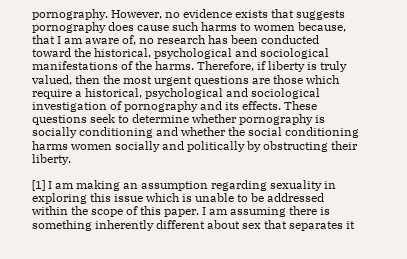pornography. However, no evidence exists that suggests pornography does cause such harms to women because, that I am aware of, no research has been conducted toward the historical, psychological and sociological manifestations of the harms. Therefore, if liberty is truly valued, then the most urgent questions are those which require a historical, psychological and sociological investigation of pornography and its effects. These questions seek to determine whether pornography is socially conditioning and whether the social conditioning harms women socially and politically by obstructing their liberty.

[1] I am making an assumption regarding sexuality in exploring this issue which is unable to be addressed within the scope of this paper. I am assuming there is something inherently different about sex that separates it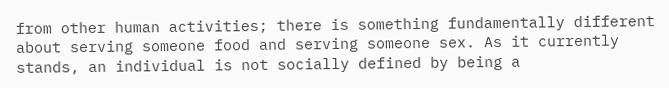from other human activities; there is something fundamentally different about serving someone food and serving someone sex. As it currently stands, an individual is not socially defined by being a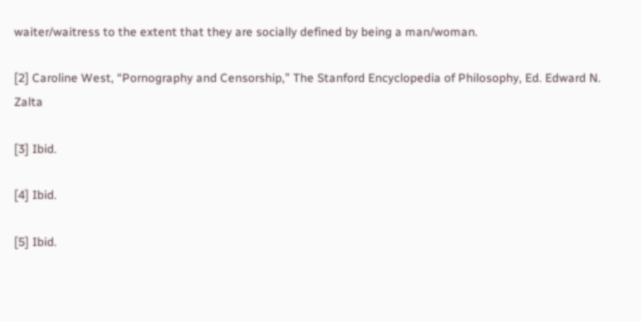waiter/waitress to the extent that they are socially defined by being a man/woman.

[2] Caroline West, “Pornography and Censorship,” The Stanford Encyclopedia of Philosophy, Ed. Edward N. Zalta

[3] Ibid.

[4] Ibid.

[5] Ibid.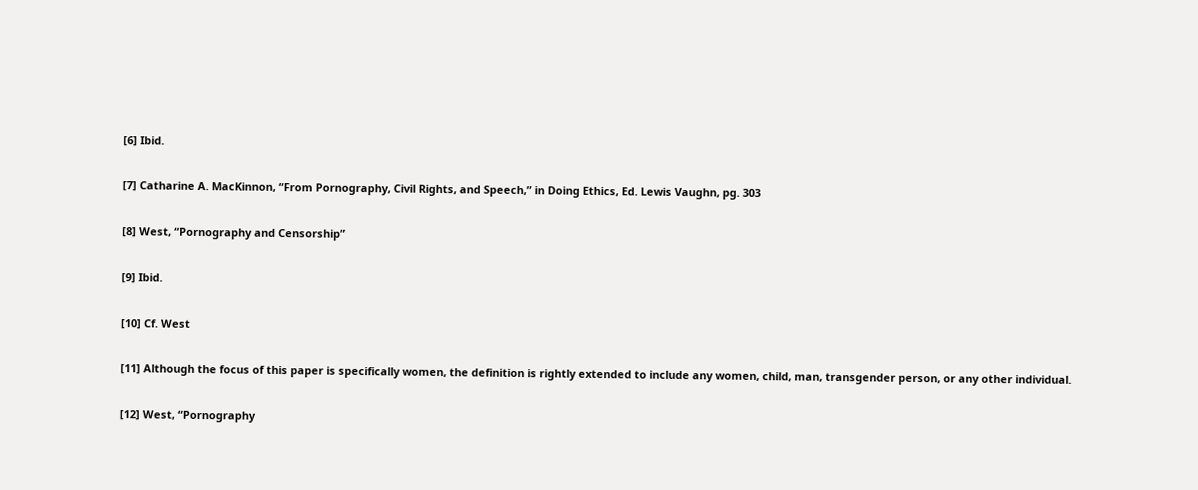[6] Ibid.

[7] Catharine A. MacKinnon, “From Pornography, Civil Rights, and Speech,” in Doing Ethics, Ed. Lewis Vaughn, pg. 303

[8] West, “Pornography and Censorship”

[9] Ibid.

[10] Cf. West

[11] Although the focus of this paper is specifically women, the definition is rightly extended to include any women, child, man, transgender person, or any other individual.

[12] West, “Pornography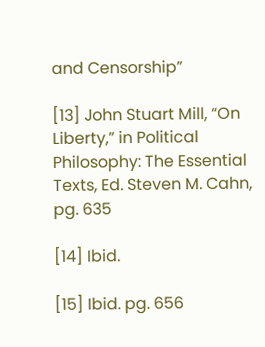and Censorship”

[13] John Stuart Mill, “On Liberty,” in Political Philosophy: The Essential Texts, Ed. Steven M. Cahn, pg. 635

[14] Ibid.

[15] Ibid. pg. 656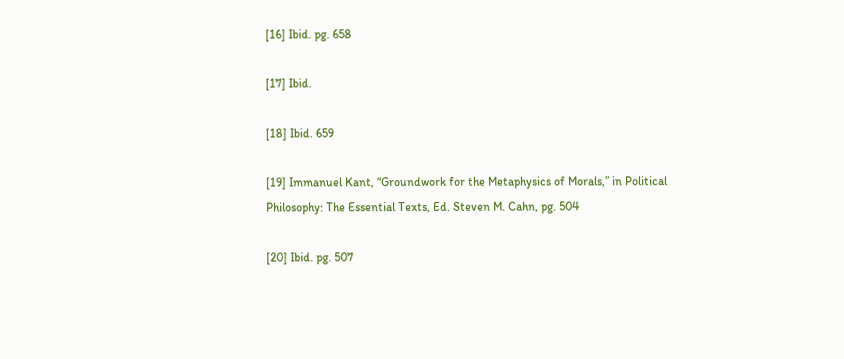[16] Ibid. pg. 658

[17] Ibid.

[18] Ibid. 659

[19] Immanuel Kant, “Groundwork for the Metaphysics of Morals,” in Political Philosophy: The Essential Texts, Ed. Steven M. Cahn, pg. 504

[20] Ibid. pg. 507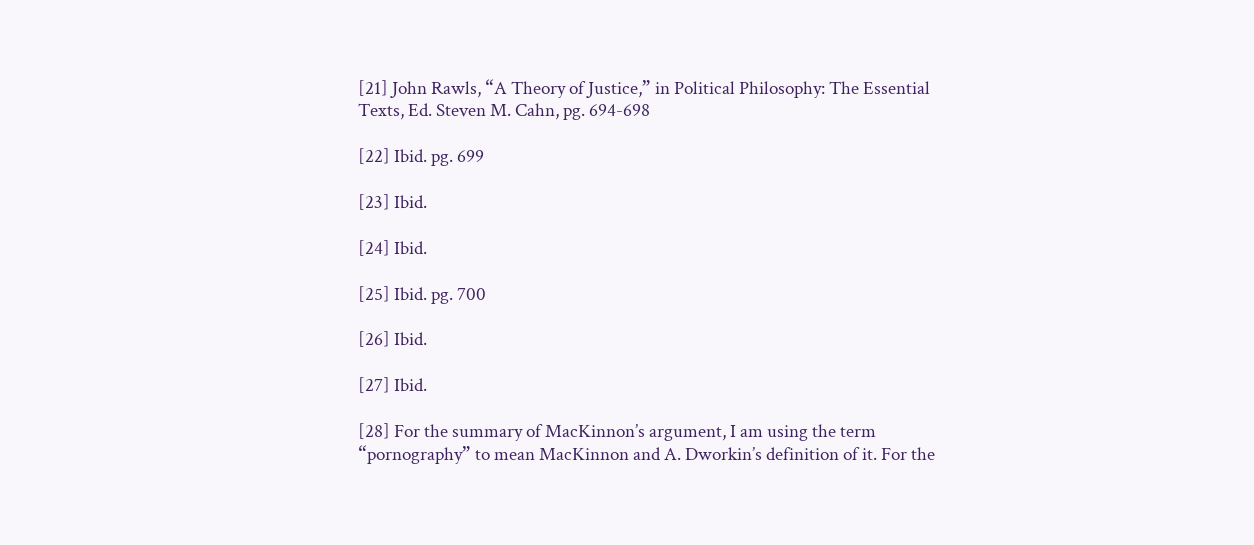[21] John Rawls, “A Theory of Justice,” in Political Philosophy: The Essential Texts, Ed. Steven M. Cahn, pg. 694-698

[22] Ibid. pg. 699

[23] Ibid.

[24] Ibid.

[25] Ibid. pg. 700

[26] Ibid.

[27] Ibid.

[28] For the summary of MacKinnon’s argument, I am using the term “pornography” to mean MacKinnon and A. Dworkin’s definition of it. For the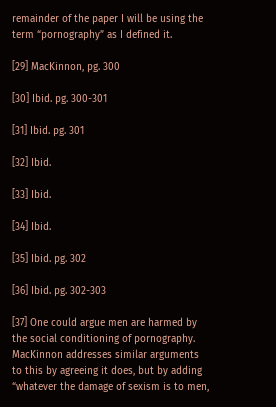remainder of the paper I will be using the term “pornography” as I defined it.

[29] MacKinnon, pg. 300

[30] Ibid. pg. 300-301

[31] Ibid. pg. 301

[32] Ibid.

[33] Ibid.

[34] Ibid.

[35] Ibid. pg. 302

[36] Ibid. pg. 302-303

[37] One could argue men are harmed by the social conditioning of pornography. MacKinnon addresses similar arguments to this by agreeing it does, but by adding “whatever the damage of sexism is to men,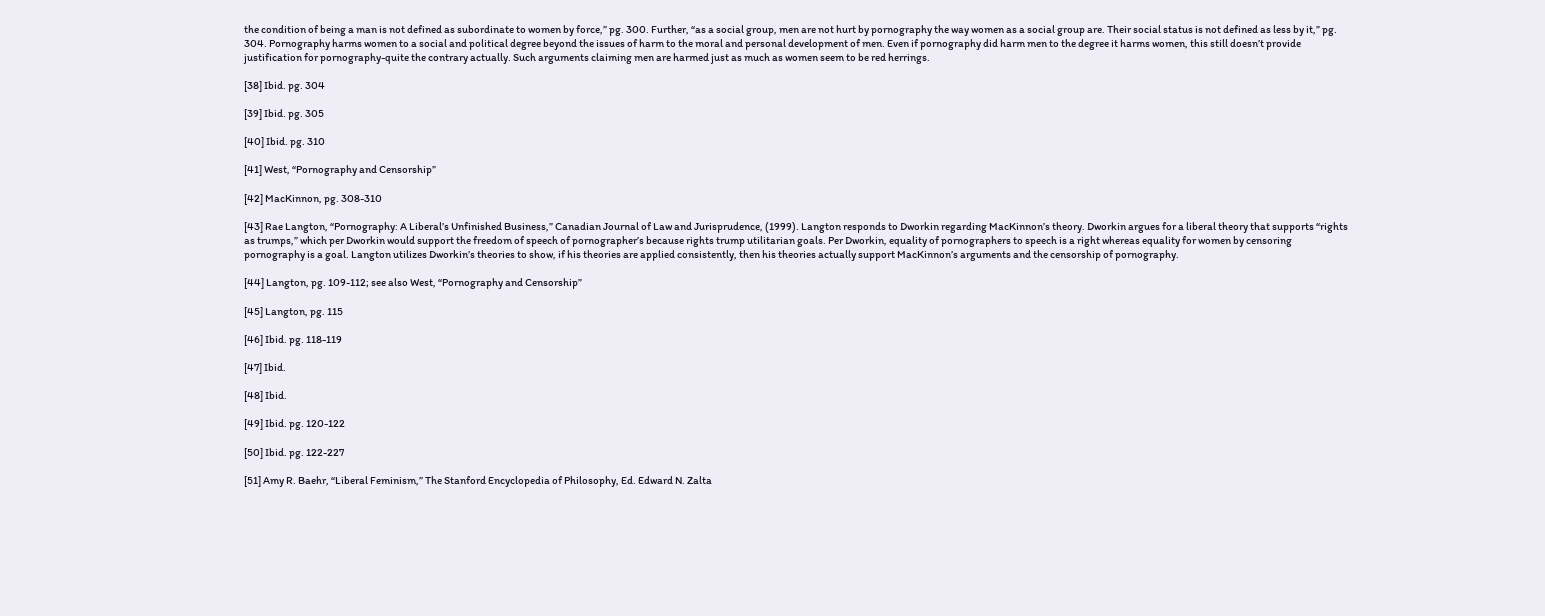the condition of being a man is not defined as subordinate to women by force,” pg. 300. Further, “as a social group, men are not hurt by pornography the way women as a social group are. Their social status is not defined as less by it,” pg. 304. Pornography harms women to a social and political degree beyond the issues of harm to the moral and personal development of men. Even if pornography did harm men to the degree it harms women, this still doesn’t provide justification for pornography-quite the contrary actually. Such arguments claiming men are harmed just as much as women seem to be red herrings.

[38] Ibid. pg. 304

[39] Ibid. pg. 305

[40] Ibid. pg. 310

[41] West, “Pornography and Censorship”

[42] MacKinnon, pg. 308-310

[43] Rae Langton, “Pornography: A Liberal’s Unfinished Business,” Canadian Journal of Law and Jurisprudence, (1999). Langton responds to Dworkin regarding MacKinnon’s theory. Dworkin argues for a liberal theory that supports “rights as trumps,” which per Dworkin would support the freedom of speech of pornographer’s because rights trump utilitarian goals. Per Dworkin, equality of pornographers to speech is a right whereas equality for women by censoring pornography is a goal. Langton utilizes Dworkin’s theories to show, if his theories are applied consistently, then his theories actually support MacKinnon’s arguments and the censorship of pornography.

[44] Langton, pg. 109-112; see also West, “Pornography and Censorship”

[45] Langton, pg. 115

[46] Ibid. pg. 118-119

[47] Ibid.

[48] Ibid.

[49] Ibid. pg. 120-122

[50] Ibid. pg. 122-227

[51] Amy R. Baehr, “Liberal Feminism,” The Stanford Encyclopedia of Philosophy, Ed. Edward N. Zalta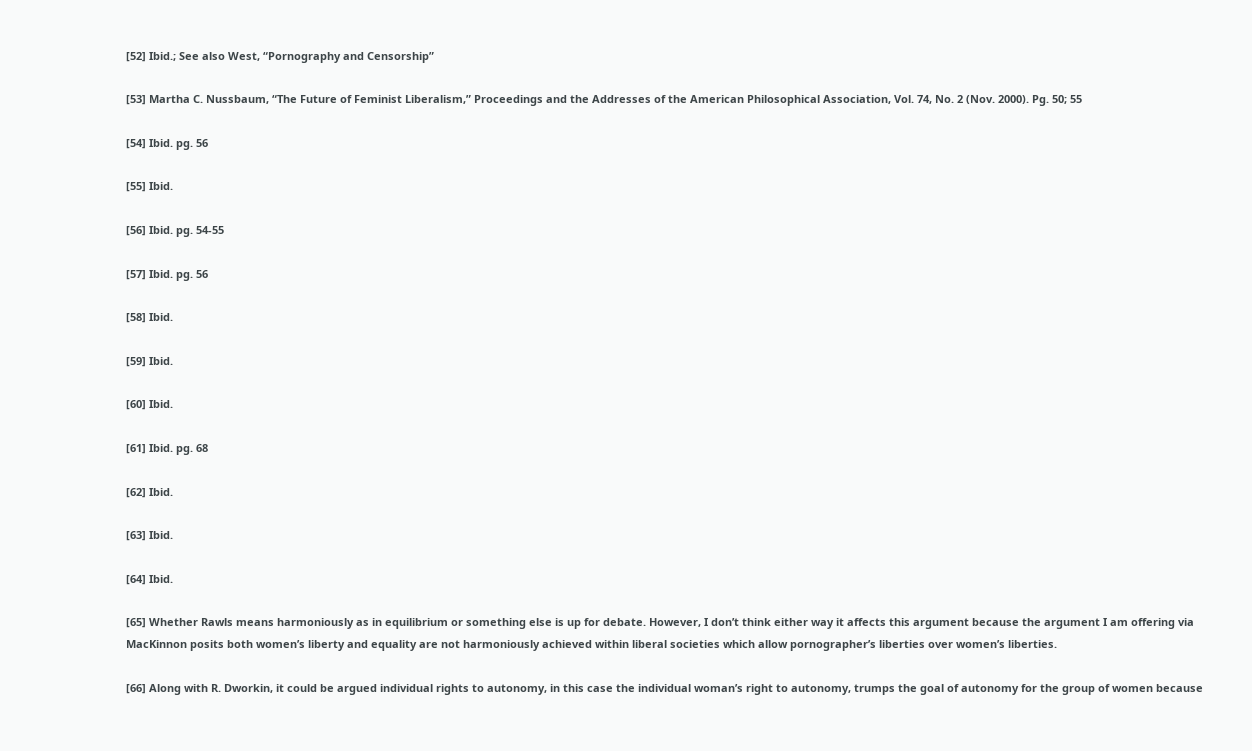[52] Ibid.; See also West, “Pornography and Censorship”

[53] Martha C. Nussbaum, “The Future of Feminist Liberalism,” Proceedings and the Addresses of the American Philosophical Association, Vol. 74, No. 2 (Nov. 2000). Pg. 50; 55

[54] Ibid. pg. 56

[55] Ibid.

[56] Ibid. pg. 54-55

[57] Ibid. pg. 56

[58] Ibid.

[59] Ibid.

[60] Ibid.

[61] Ibid. pg. 68

[62] Ibid.

[63] Ibid.

[64] Ibid.

[65] Whether Rawls means harmoniously as in equilibrium or something else is up for debate. However, I don’t think either way it affects this argument because the argument I am offering via MacKinnon posits both women’s liberty and equality are not harmoniously achieved within liberal societies which allow pornographer’s liberties over women’s liberties.

[66] Along with R. Dworkin, it could be argued individual rights to autonomy, in this case the individual woman’s right to autonomy, trumps the goal of autonomy for the group of women because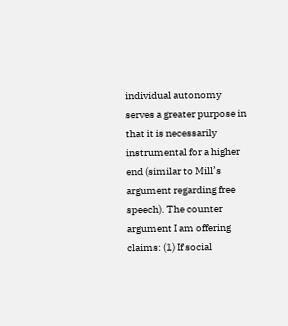individual autonomy serves a greater purpose in that it is necessarily instrumental for a higher end (similar to Mill’s argument regarding free speech). The counter argument I am offering claims: (1) If social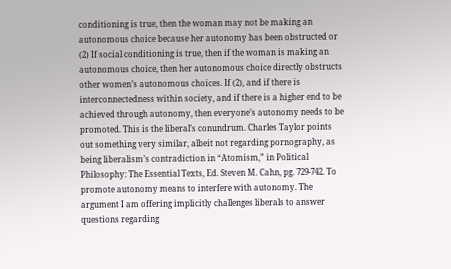conditioning is true, then the woman may not be making an autonomous choice because her autonomy has been obstructed or (2) If social conditioning is true, then if the woman is making an autonomous choice, then her autonomous choice directly obstructs other women’s autonomous choices. If (2), and if there is interconnectedness within society, and if there is a higher end to be achieved through autonomy, then everyone’s autonomy needs to be promoted. This is the liberal’s conundrum. Charles Taylor points out something very similar, albeit not regarding pornography, as being liberalism’s contradiction in “Atomism,” in Political Philosophy: The Essential Texts, Ed. Steven M. Cahn, pg. 729-742. To promote autonomy means to interfere with autonomy. The argument I am offering implicitly challenges liberals to answer questions regarding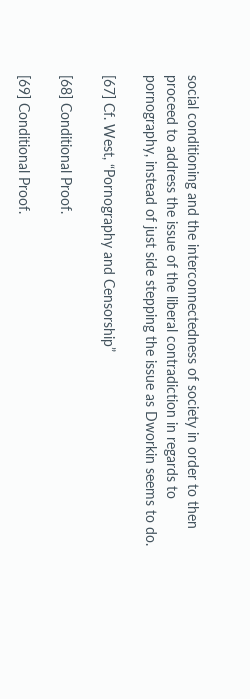social conditioning and the interconnectedness of society in order to then proceed to address the issue of the liberal contradiction in regards to pornography, instead of just side stepping the issue as Dworkin seems to do.

[67] Cf. West, “Pornography and Censorship”

[68] Conditional Proof.

[69] Conditional Proof.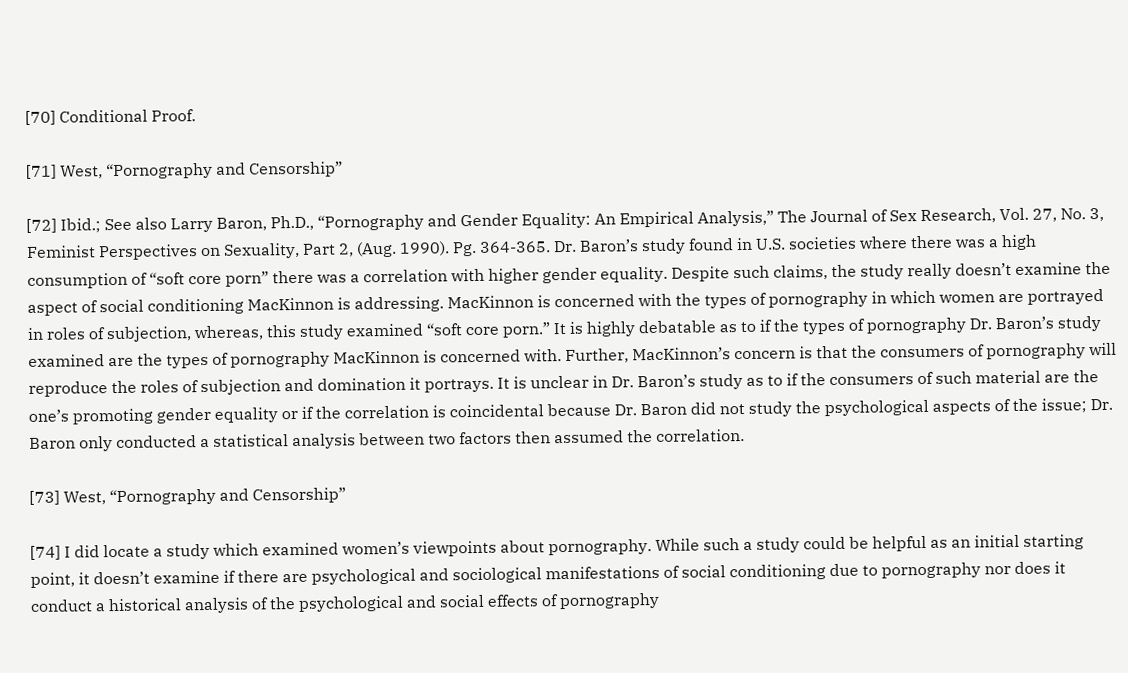[70] Conditional Proof.

[71] West, “Pornography and Censorship”

[72] Ibid.; See also Larry Baron, Ph.D., “Pornography and Gender Equality: An Empirical Analysis,” The Journal of Sex Research, Vol. 27, No. 3, Feminist Perspectives on Sexuality, Part 2, (Aug. 1990). Pg. 364-365. Dr. Baron’s study found in U.S. societies where there was a high consumption of “soft core porn” there was a correlation with higher gender equality. Despite such claims, the study really doesn’t examine the aspect of social conditioning MacKinnon is addressing. MacKinnon is concerned with the types of pornography in which women are portrayed in roles of subjection, whereas, this study examined “soft core porn.” It is highly debatable as to if the types of pornography Dr. Baron’s study examined are the types of pornography MacKinnon is concerned with. Further, MacKinnon’s concern is that the consumers of pornography will reproduce the roles of subjection and domination it portrays. It is unclear in Dr. Baron’s study as to if the consumers of such material are the one’s promoting gender equality or if the correlation is coincidental because Dr. Baron did not study the psychological aspects of the issue; Dr. Baron only conducted a statistical analysis between two factors then assumed the correlation.

[73] West, “Pornography and Censorship”

[74] I did locate a study which examined women’s viewpoints about pornography. While such a study could be helpful as an initial starting point, it doesn’t examine if there are psychological and sociological manifestations of social conditioning due to pornography nor does it conduct a historical analysis of the psychological and social effects of pornography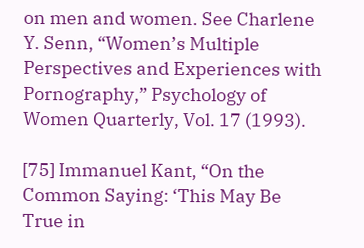on men and women. See Charlene Y. Senn, “Women’s Multiple Perspectives and Experiences with Pornography,” Psychology of Women Quarterly, Vol. 17 (1993).

[75] Immanuel Kant, “On the Common Saying: ‘This May Be True in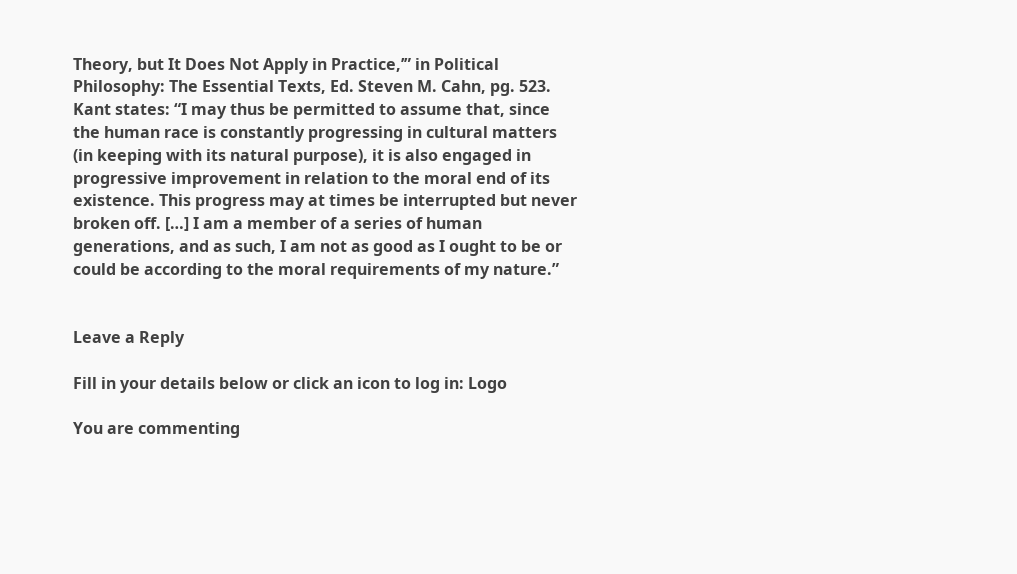Theory, but It Does Not Apply in Practice,’” in Political Philosophy: The Essential Texts, Ed. Steven M. Cahn, pg. 523. Kant states: “I may thus be permitted to assume that, since the human race is constantly progressing in cultural matters (in keeping with its natural purpose), it is also engaged in progressive improvement in relation to the moral end of its existence. This progress may at times be interrupted but never broken off. […] I am a member of a series of human generations, and as such, I am not as good as I ought to be or could be according to the moral requirements of my nature.”


Leave a Reply

Fill in your details below or click an icon to log in: Logo

You are commenting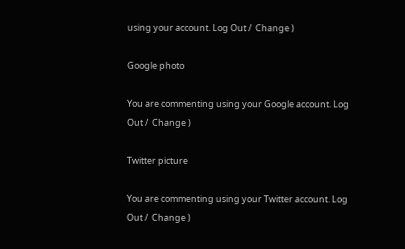using your account. Log Out /  Change )

Google photo

You are commenting using your Google account. Log Out /  Change )

Twitter picture

You are commenting using your Twitter account. Log Out /  Change )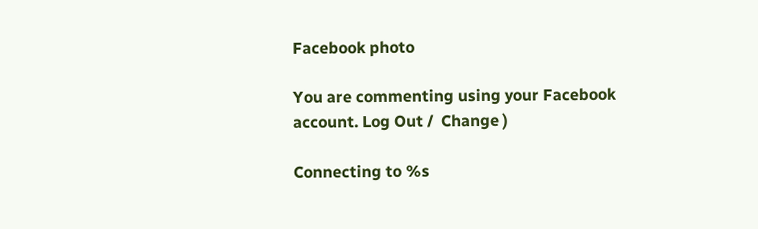Facebook photo

You are commenting using your Facebook account. Log Out /  Change )

Connecting to %s